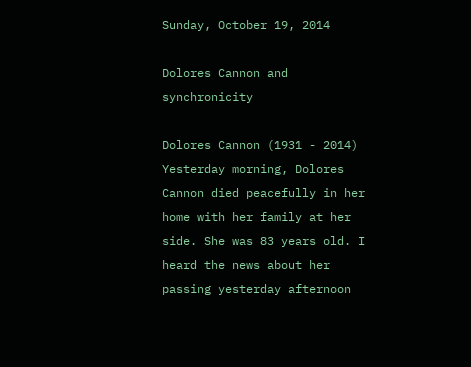Sunday, October 19, 2014

Dolores Cannon and synchronicity

Dolores Cannon (1931 - 2014)
Yesterday morning, Dolores Cannon died peacefully in her home with her family at her side. She was 83 years old. I heard the news about her passing yesterday afternoon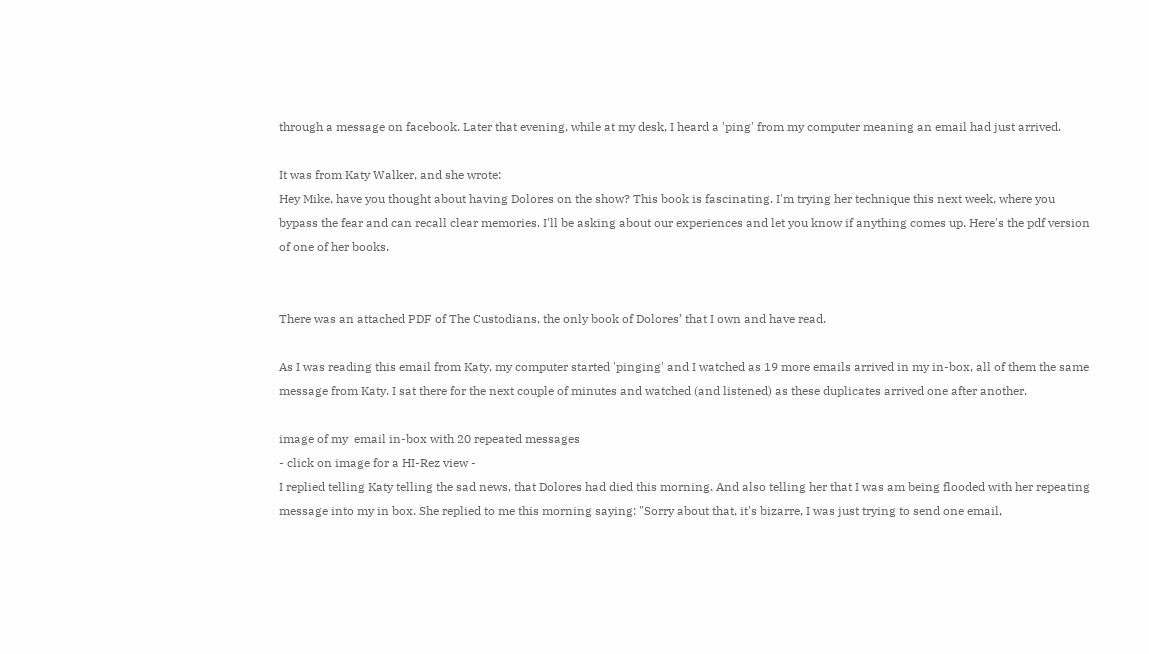through a message on facebook. Later that evening, while at my desk, I heard a 'ping' from my computer meaning an email had just arrived.

It was from Katy Walker, and she wrote:
Hey Mike, have you thought about having Dolores on the show? This book is fascinating. I'm trying her technique this next week, where you bypass the fear and can recall clear memories. I'll be asking about our experiences and let you know if anything comes up. Here's the pdf version of one of her books.


There was an attached PDF of The Custodians, the only book of Dolores’ that I own and have read.

As I was reading this email from Katy, my computer started 'pinging' and I watched as 19 more emails arrived in my in-box, all of them the same message from Katy. I sat there for the next couple of minutes and watched (and listened) as these duplicates arrived one after another.

image of my  email in-box with 20 repeated messages
- click on image for a HI-Rez view -
I replied telling Katy telling the sad news, that Dolores had died this morning. And also telling her that I was am being flooded with her repeating message into my in box. She replied to me this morning saying: "Sorry about that, it's bizarre, I was just trying to send one email,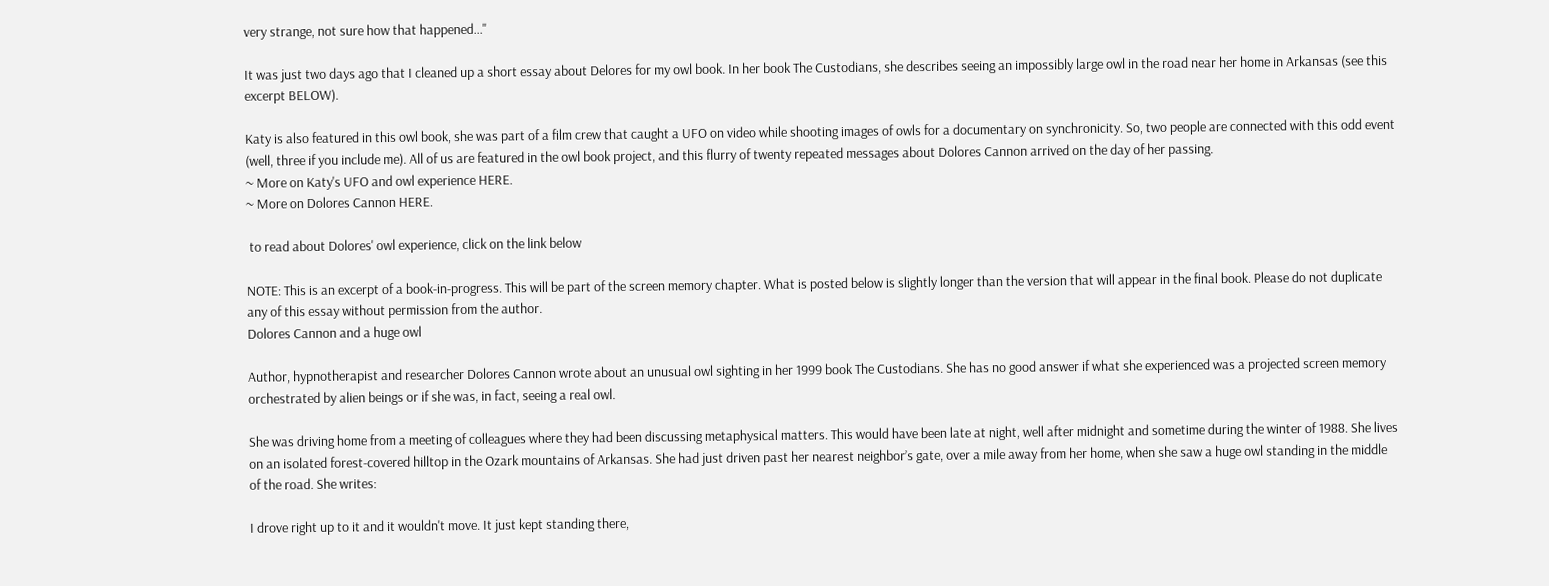very strange, not sure how that happened..."

It was just two days ago that I cleaned up a short essay about Delores for my owl book. In her book The Custodians, she describes seeing an impossibly large owl in the road near her home in Arkansas (see this excerpt BELOW).

Katy is also featured in this owl book, she was part of a film crew that caught a UFO on video while shooting images of owls for a documentary on synchronicity. So, two people are connected with this odd event (well, three if you include me). All of us are featured in the owl book project, and this flurry of twenty repeated messages about Dolores Cannon arrived on the day of her passing.
~ More on Katy's UFO and owl experience HERE.
~ More on Dolores Cannon HERE.

 to read about Dolores' owl experience, click on the link below

NOTE: This is an excerpt of a book-in-progress. This will be part of the screen memory chapter. What is posted below is slightly longer than the version that will appear in the final book. Please do not duplicate any of this essay without permission from the author.
Dolores Cannon and a huge owl

Author, hypnotherapist and researcher Dolores Cannon wrote about an unusual owl sighting in her 1999 book The Custodians. She has no good answer if what she experienced was a projected screen memory orchestrated by alien beings or if she was, in fact, seeing a real owl.

She was driving home from a meeting of colleagues where they had been discussing metaphysical matters. This would have been late at night, well after midnight and sometime during the winter of 1988. She lives on an isolated forest-covered hilltop in the Ozark mountains of Arkansas. She had just driven past her nearest neighbor’s gate, over a mile away from her home, when she saw a huge owl standing in the middle of the road. She writes:

I drove right up to it and it wouldn't move. It just kept standing there,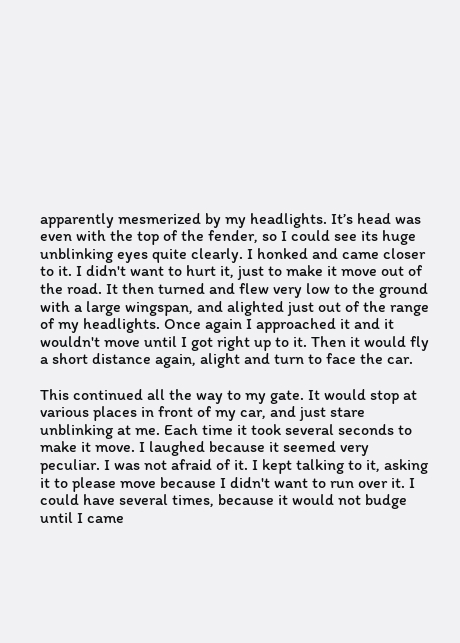apparently mesmerized by my headlights. It’s head was even with the top of the fender, so I could see its huge unblinking eyes quite clearly. I honked and came closer to it. I didn't want to hurt it, just to make it move out of the road. It then turned and flew very low to the ground with a large wingspan, and alighted just out of the range of my headlights. Once again I approached it and it wouldn't move until I got right up to it. Then it would fly a short distance again, alight and turn to face the car.

This continued all the way to my gate. It would stop at various places in front of my car, and just stare unblinking at me. Each time it took several seconds to make it move. I laughed because it seemed very peculiar. I was not afraid of it. I kept talking to it, asking it to please move because I didn't want to run over it. I could have several times, because it would not budge until I came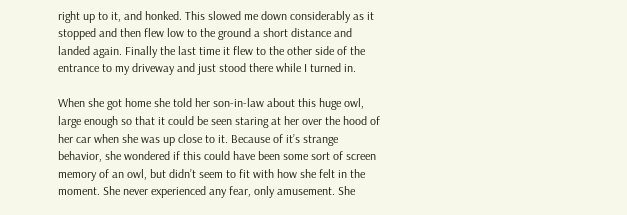right up to it, and honked. This slowed me down considerably as it stopped and then flew low to the ground a short distance and landed again. Finally the last time it flew to the other side of the entrance to my driveway and just stood there while I turned in.

When she got home she told her son-in-law about this huge owl, large enough so that it could be seen staring at her over the hood of her car when she was up close to it. Because of it’s strange behavior, she wondered if this could have been some sort of screen memory of an owl, but didn’t seem to fit with how she felt in the moment. She never experienced any fear, only amusement. She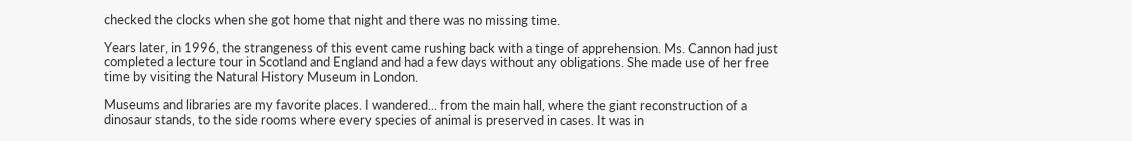checked the clocks when she got home that night and there was no missing time.

Years later, in 1996, the strangeness of this event came rushing back with a tinge of apprehension. Ms. Cannon had just completed a lecture tour in Scotland and England and had a few days without any obligations. She made use of her free time by visiting the Natural History Museum in London.

Museums and libraries are my favorite places. I wandered... from the main hall, where the giant reconstruction of a dinosaur stands, to the side rooms where every species of animal is preserved in cases. It was in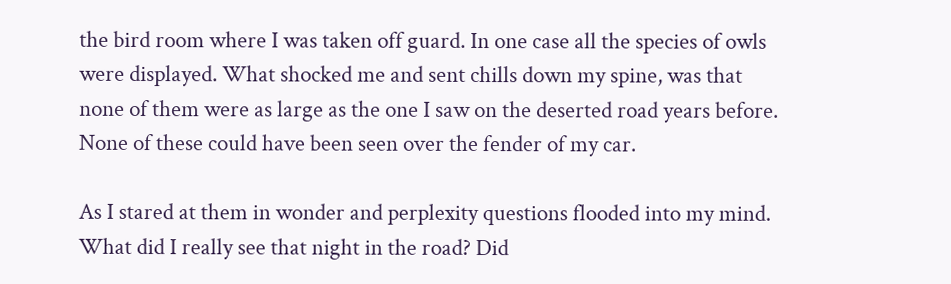the bird room where I was taken off guard. In one case all the species of owls were displayed. What shocked me and sent chills down my spine, was that none of them were as large as the one I saw on the deserted road years before. None of these could have been seen over the fender of my car.

As I stared at them in wonder and perplexity questions flooded into my mind. What did I really see that night in the road? Did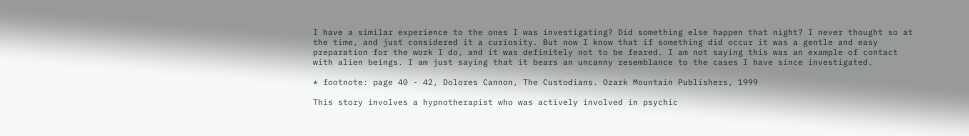I have a similar experience to the ones I was investigating? Did something else happen that night? I never thought so at the time, and just considered it a curiosity. But now I know that if something did occur it was a gentle and easy preparation for the work I do, and it was definitely not to be feared. I am not saying this was an example of contact with alien beings. I am just saying that it bears an uncanny resemblance to the cases I have since investigated.

* footnote: page 40 - 42, Dolores Cannon, The Custodians. Ozark Mountain Publishers, 1999

This story involves a hypnotherapist who was actively involved in psychic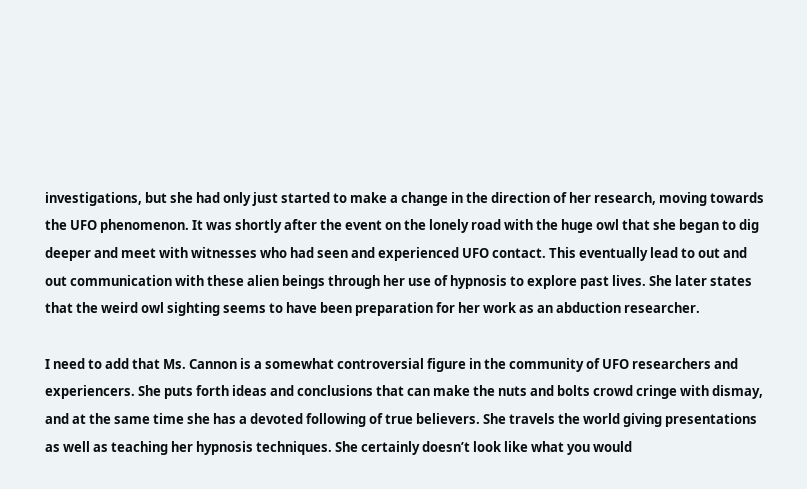investigations, but she had only just started to make a change in the direction of her research, moving towards the UFO phenomenon. It was shortly after the event on the lonely road with the huge owl that she began to dig deeper and meet with witnesses who had seen and experienced UFO contact. This eventually lead to out and out communication with these alien beings through her use of hypnosis to explore past lives. She later states that the weird owl sighting seems to have been preparation for her work as an abduction researcher.

I need to add that Ms. Cannon is a somewhat controversial figure in the community of UFO researchers and experiencers. She puts forth ideas and conclusions that can make the nuts and bolts crowd cringe with dismay, and at the same time she has a devoted following of true believers. She travels the world giving presentations as well as teaching her hypnosis techniques. She certainly doesn’t look like what you would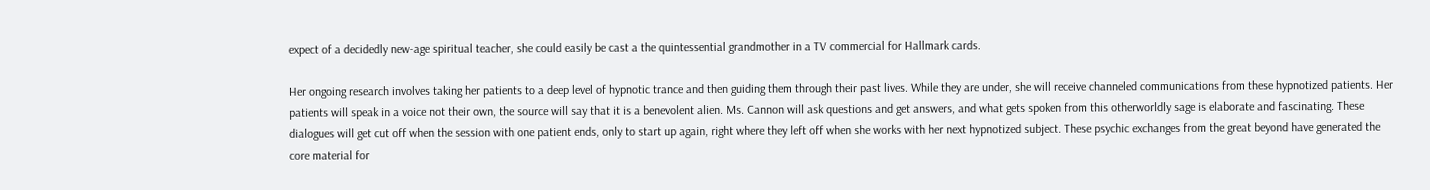expect of a decidedly new-age spiritual teacher, she could easily be cast a the quintessential grandmother in a TV commercial for Hallmark cards.

Her ongoing research involves taking her patients to a deep level of hypnotic trance and then guiding them through their past lives. While they are under, she will receive channeled communications from these hypnotized patients. Her patients will speak in a voice not their own, the source will say that it is a benevolent alien. Ms. Cannon will ask questions and get answers, and what gets spoken from this otherworldly sage is elaborate and fascinating. These dialogues will get cut off when the session with one patient ends, only to start up again, right where they left off when she works with her next hypnotized subject. These psychic exchanges from the great beyond have generated the core material for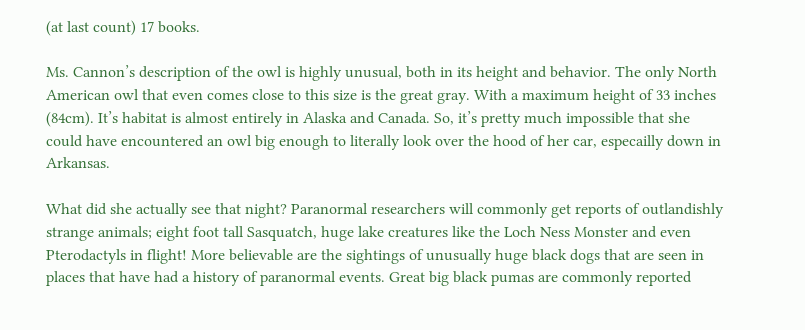(at last count) 17 books.

Ms. Cannon’s description of the owl is highly unusual, both in its height and behavior. The only North American owl that even comes close to this size is the great gray. With a maximum height of 33 inches (84cm). It’s habitat is almost entirely in Alaska and Canada. So, it’s pretty much impossible that she could have encountered an owl big enough to literally look over the hood of her car, especailly down in Arkansas.

What did she actually see that night? Paranormal researchers will commonly get reports of outlandishly strange animals; eight foot tall Sasquatch, huge lake creatures like the Loch Ness Monster and even Pterodactyls in flight! More believable are the sightings of unusually huge black dogs that are seen in places that have had a history of paranormal events. Great big black pumas are commonly reported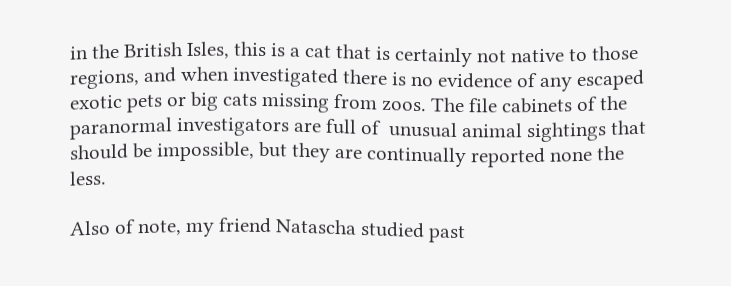in the British Isles, this is a cat that is certainly not native to those regions, and when investigated there is no evidence of any escaped exotic pets or big cats missing from zoos. The file cabinets of the paranormal investigators are full of  unusual animal sightings that should be impossible, but they are continually reported none the less.

Also of note, my friend Natascha studied past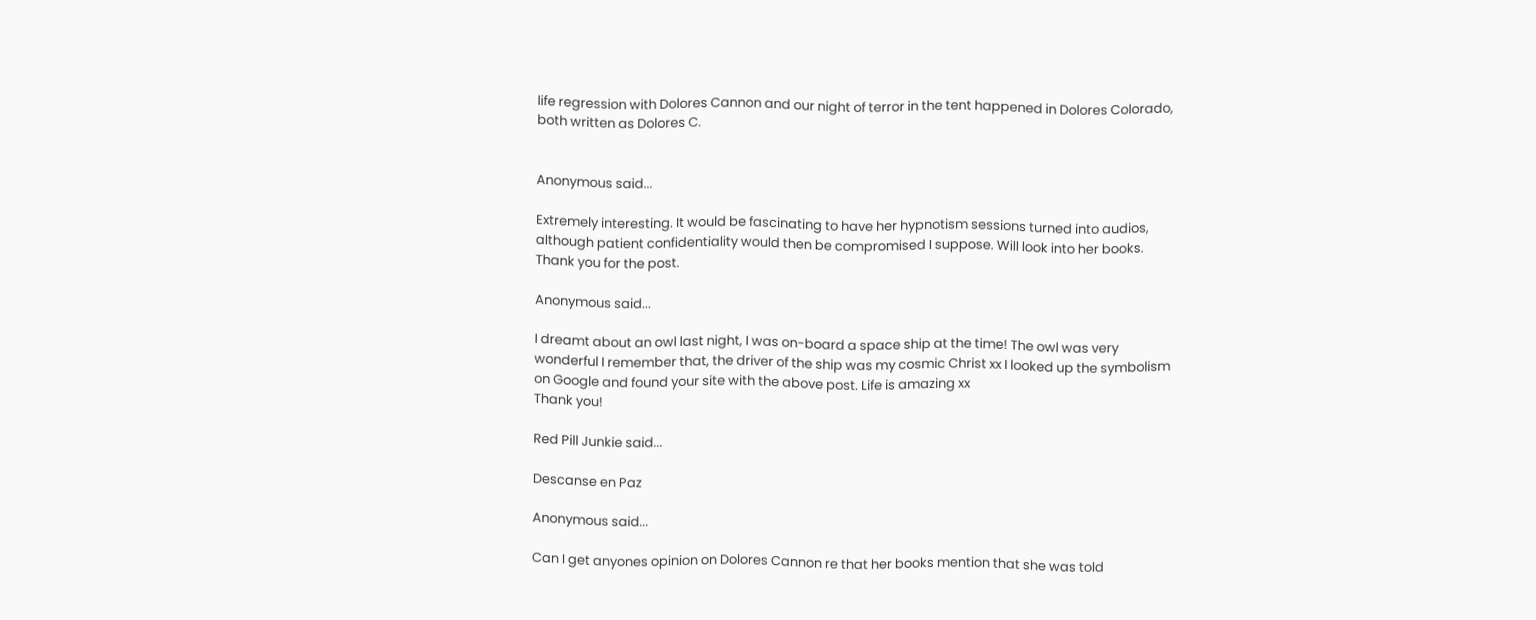life regression with Dolores Cannon and our night of terror in the tent happened in Dolores Colorado, both written as Dolores C.


Anonymous said...

Extremely interesting. It would be fascinating to have her hypnotism sessions turned into audios, although patient confidentiality would then be compromised I suppose. Will look into her books. Thank you for the post.

Anonymous said...

I dreamt about an owl last night, I was on-board a space ship at the time! The owl was very wonderful I remember that, the driver of the ship was my cosmic Christ xx I looked up the symbolism on Google and found your site with the above post. Life is amazing xx
Thank you!

Red Pill Junkie said...

Descanse en Paz

Anonymous said...

Can I get anyones opinion on Dolores Cannon re that her books mention that she was told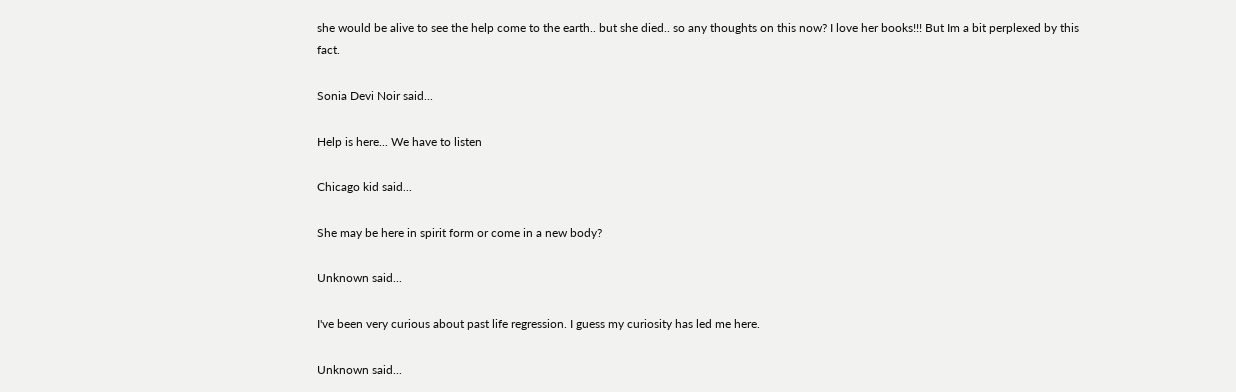she would be alive to see the help come to the earth.. but she died.. so any thoughts on this now? I love her books!!! But Im a bit perplexed by this fact.

Sonia Devi Noir said...

Help is here... We have to listen

Chicago kid said...

She may be here in spirit form or come in a new body?

Unknown said...

I've been very curious about past life regression. I guess my curiosity has led me here.

Unknown said...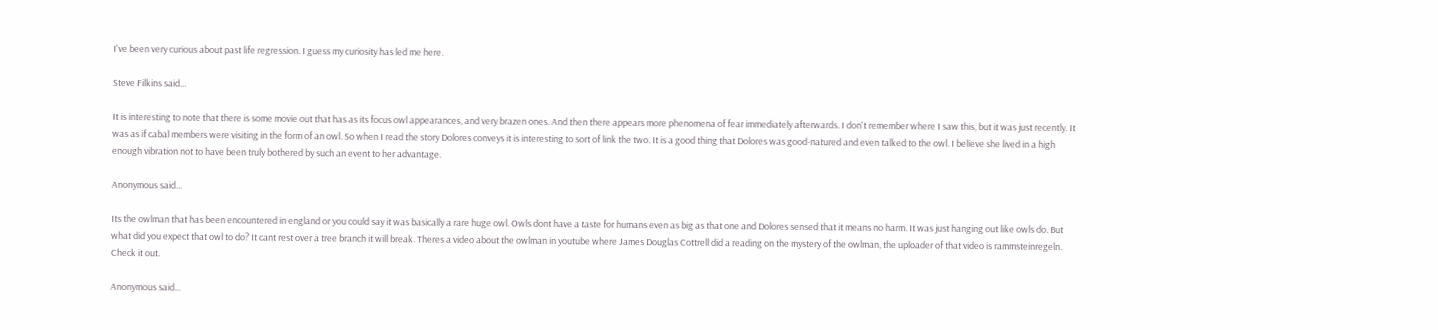I've been very curious about past life regression. I guess my curiosity has led me here.

Steve Filkins said...

It is interesting to note that there is some movie out that has as its focus owl appearances, and very brazen ones. And then there appears more phenomena of fear immediately afterwards. I don't remember where I saw this, but it was just recently. It was as if cabal members were visiting in the form of an owl. So when I read the story Dolores conveys it is interesting to sort of link the two. It is a good thing that Dolores was good-natured and even talked to the owl. I believe she lived in a high enough vibration not to have been truly bothered by such an event to her advantage.

Anonymous said...

Its the owlman that has been encountered in england or you could say it was basically a rare huge owl. Owls dont have a taste for humans even as big as that one and Dolores sensed that it means no harm. It was just hanging out like owls do. But what did you expect that owl to do? It cant rest over a tree branch it will break. Theres a video about the owlman in youtube where James Douglas Cottrell did a reading on the mystery of the owlman, the uploader of that video is rammsteinregeln. Check it out.

Anonymous said...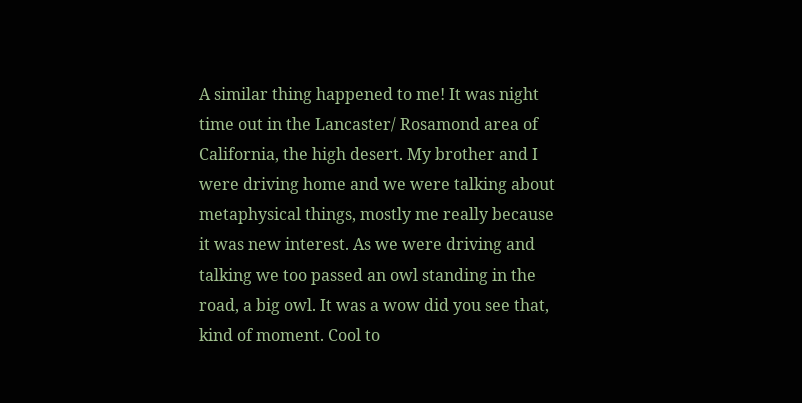A similar thing happened to me! It was night time out in the Lancaster/ Rosamond area of California, the high desert. My brother and I were driving home and we were talking about metaphysical things, mostly me really because it was new interest. As we were driving and talking we too passed an owl standing in the road, a big owl. It was a wow did you see that, kind of moment. Cool to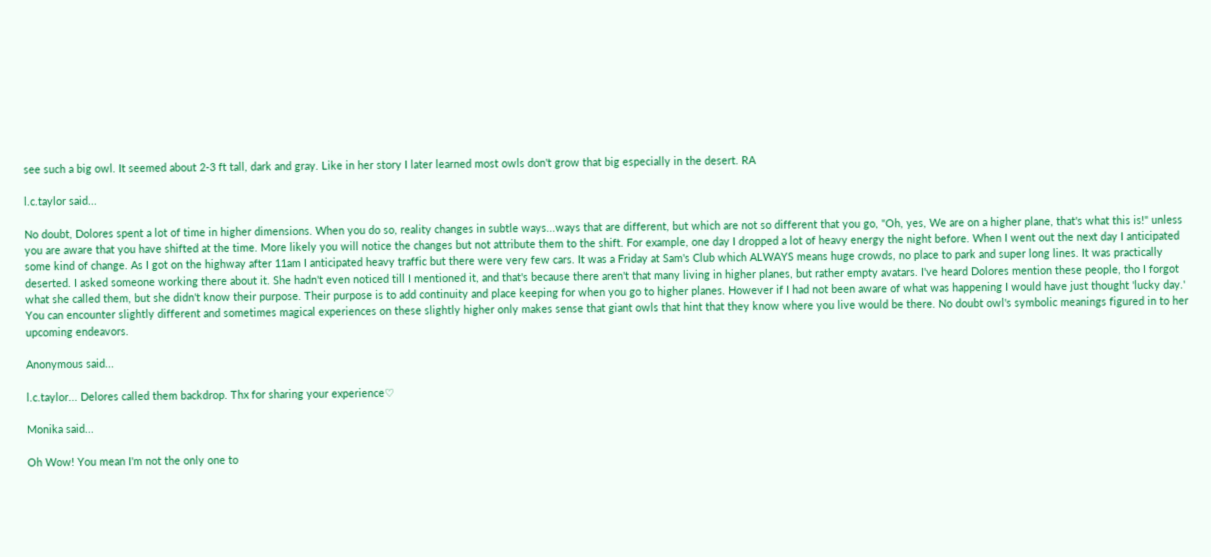see such a big owl. It seemed about 2-3 ft tall, dark and gray. Like in her story I later learned most owls don't grow that big especially in the desert. RA

l.c.taylor said...

No doubt, Dolores spent a lot of time in higher dimensions. When you do so, reality changes in subtle ways...ways that are different, but which are not so different that you go, "Oh, yes, We are on a higher plane, that's what this is!" unless you are aware that you have shifted at the time. More likely you will notice the changes but not attribute them to the shift. For example, one day I dropped a lot of heavy energy the night before. When I went out the next day I anticipated some kind of change. As I got on the highway after 11am I anticipated heavy traffic but there were very few cars. It was a Friday at Sam's Club which ALWAYS means huge crowds, no place to park and super long lines. It was practically deserted. I asked someone working there about it. She hadn't even noticed till I mentioned it, and that's because there aren't that many living in higher planes, but rather empty avatars. I've heard Dolores mention these people, tho I forgot what she called them, but she didn't know their purpose. Their purpose is to add continuity and place keeping for when you go to higher planes. However if I had not been aware of what was happening I would have just thought 'lucky day.' You can encounter slightly different and sometimes magical experiences on these slightly higher only makes sense that giant owls that hint that they know where you live would be there. No doubt owl's symbolic meanings figured in to her upcoming endeavors.

Anonymous said...

l.c.taylor... Delores called them backdrop. Thx for sharing your experience♡

Monika said...

Oh Wow! You mean I'm not the only one to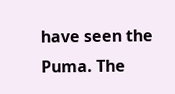have seen the Puma. The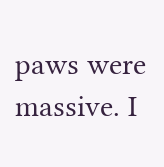paws were massive. I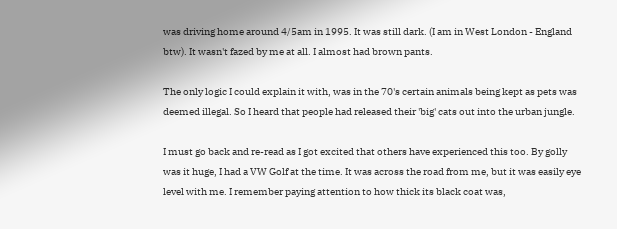was driving home around 4/5am in 1995. It was still dark. (I am in West London - England btw). It wasn't fazed by me at all. I almost had brown pants.

The only logic I could explain it with, was in the 70's certain animals being kept as pets was deemed illegal. So I heard that people had released their 'big' cats out into the urban jungle.

I must go back and re-read as I got excited that others have experienced this too. By golly was it huge, I had a VW Golf at the time. It was across the road from me, but it was easily eye level with me. I remember paying attention to how thick its black coat was,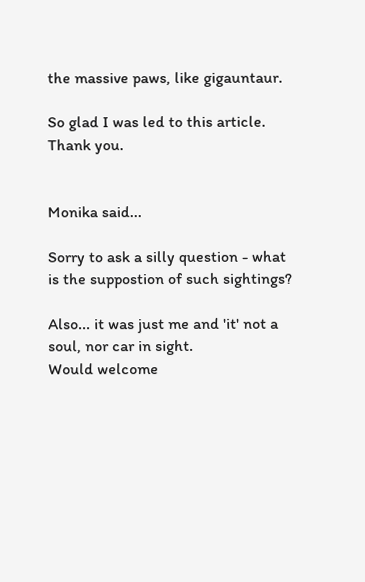the massive paws, like gigauntaur.

So glad I was led to this article.
Thank you.


Monika said...

Sorry to ask a silly question - what is the suppostion of such sightings?

Also... it was just me and 'it' not a soul, nor car in sight.
Would welcome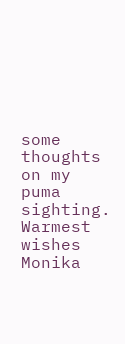some thoughts on my puma sighting.
Warmest wishes Monika